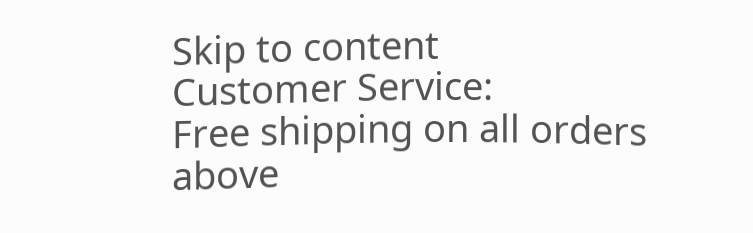Skip to content
Customer Service:
Free shipping on all orders above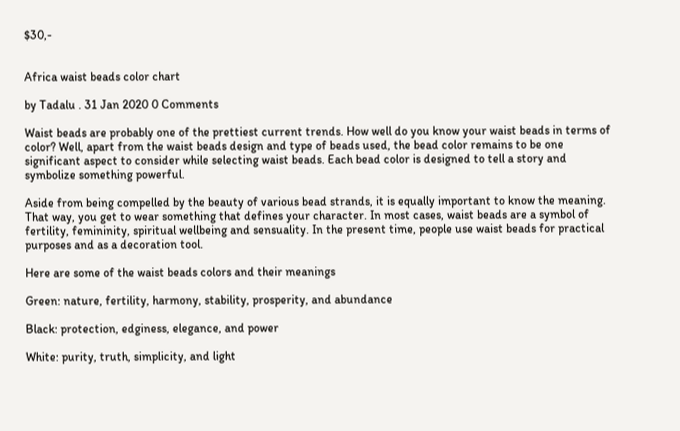$30,-


Africa waist beads color chart

by Tadalu . 31 Jan 2020 0 Comments

Waist beads are probably one of the prettiest current trends. How well do you know your waist beads in terms of color? Well, apart from the waist beads design and type of beads used, the bead color remains to be one significant aspect to consider while selecting waist beads. Each bead color is designed to tell a story and symbolize something powerful.

Aside from being compelled by the beauty of various bead strands, it is equally important to know the meaning. That way, you get to wear something that defines your character. In most cases, waist beads are a symbol of fertility, femininity, spiritual wellbeing and sensuality. In the present time, people use waist beads for practical purposes and as a decoration tool.

Here are some of the waist beads colors and their meanings

Green: nature, fertility, harmony, stability, prosperity, and abundance

Black: protection, edginess, elegance, and power

White: purity, truth, simplicity, and light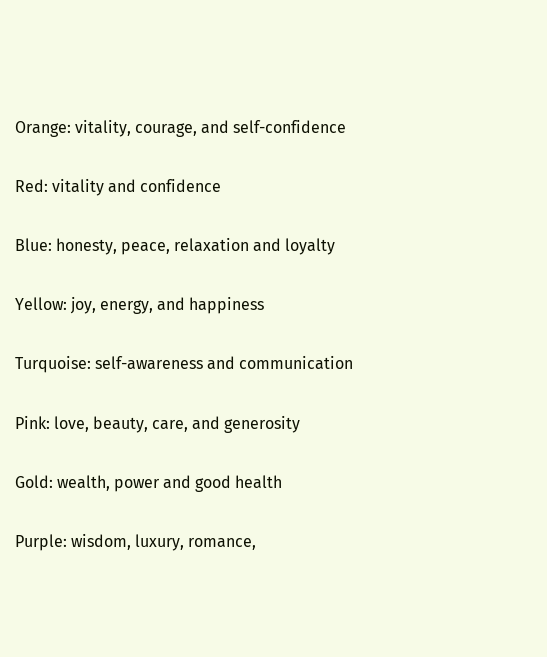Orange: vitality, courage, and self-confidence

Red: vitality and confidence

Blue: honesty, peace, relaxation and loyalty

Yellow: joy, energy, and happiness

Turquoise: self-awareness and communication

Pink: love, beauty, care, and generosity

Gold: wealth, power and good health

Purple: wisdom, luxury, romance,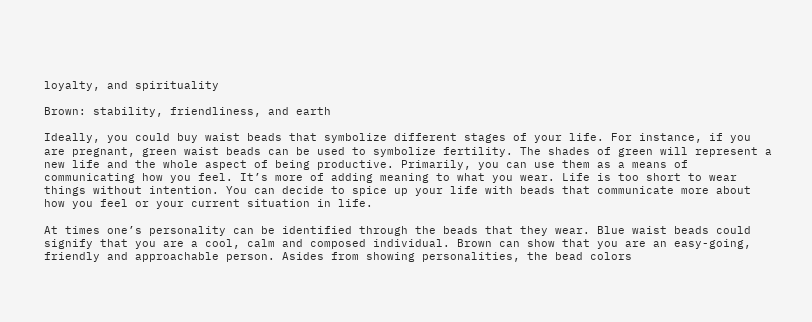loyalty, and spirituality

Brown: stability, friendliness, and earth

Ideally, you could buy waist beads that symbolize different stages of your life. For instance, if you are pregnant, green waist beads can be used to symbolize fertility. The shades of green will represent a new life and the whole aspect of being productive. Primarily, you can use them as a means of communicating how you feel. It’s more of adding meaning to what you wear. Life is too short to wear things without intention. You can decide to spice up your life with beads that communicate more about how you feel or your current situation in life.

At times one’s personality can be identified through the beads that they wear. Blue waist beads could signify that you are a cool, calm and composed individual. Brown can show that you are an easy-going, friendly and approachable person. Asides from showing personalities, the bead colors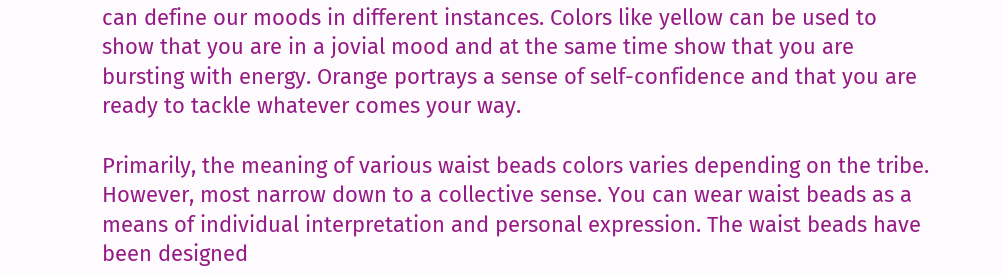can define our moods in different instances. Colors like yellow can be used to show that you are in a jovial mood and at the same time show that you are bursting with energy. Orange portrays a sense of self-confidence and that you are ready to tackle whatever comes your way.

Primarily, the meaning of various waist beads colors varies depending on the tribe. However, most narrow down to a collective sense. You can wear waist beads as a means of individual interpretation and personal expression. The waist beads have been designed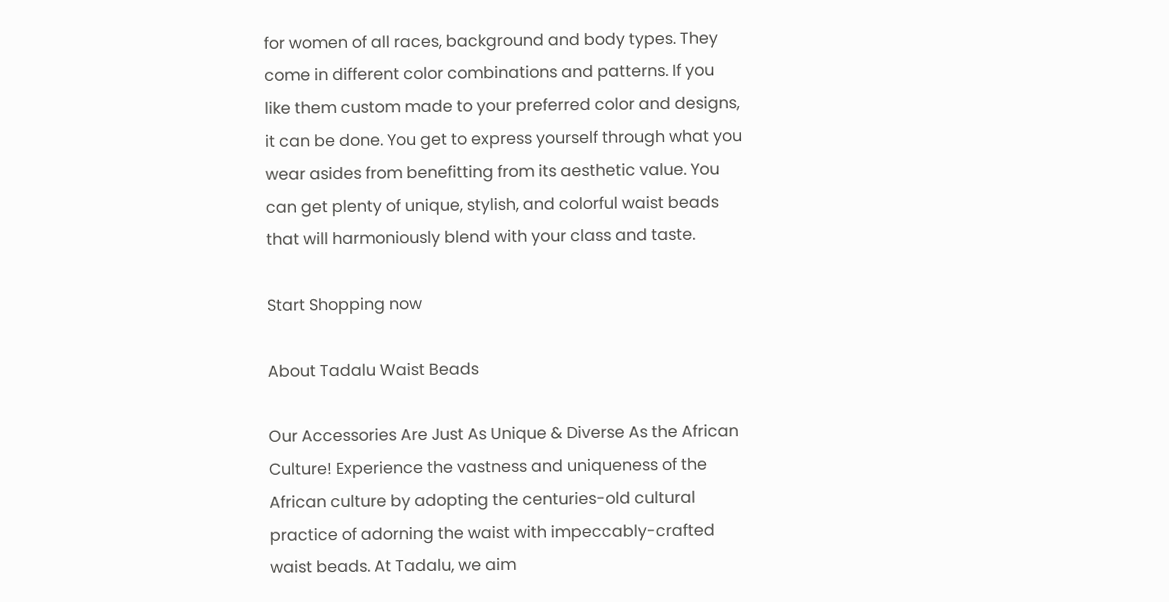for women of all races, background and body types. They come in different color combinations and patterns. If you like them custom made to your preferred color and designs, it can be done. You get to express yourself through what you wear asides from benefitting from its aesthetic value. You can get plenty of unique, stylish, and colorful waist beads that will harmoniously blend with your class and taste.

Start Shopping now

About Tadalu Waist Beads

Our Accessories Are Just As Unique & Diverse As the African Culture! Experience the vastness and uniqueness of the African culture by adopting the centuries-old cultural practice of adorning the waist with impeccably-crafted waist beads. At Tadalu, we aim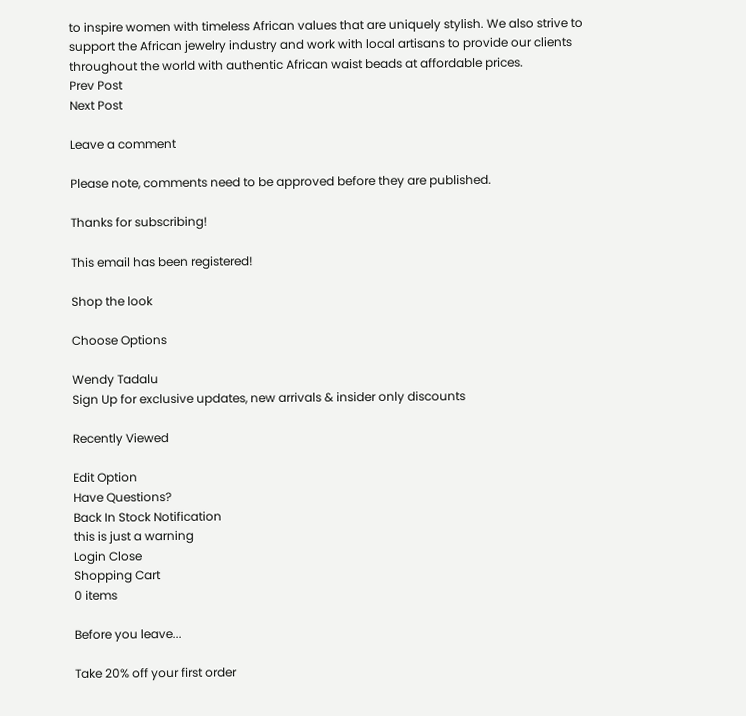to inspire women with timeless African values that are uniquely stylish. We also strive to support the African jewelry industry and work with local artisans to provide our clients throughout the world with authentic African waist beads at affordable prices.
Prev Post
Next Post

Leave a comment

Please note, comments need to be approved before they are published.

Thanks for subscribing!

This email has been registered!

Shop the look

Choose Options

Wendy Tadalu
Sign Up for exclusive updates, new arrivals & insider only discounts

Recently Viewed

Edit Option
Have Questions?
Back In Stock Notification
this is just a warning
Login Close
Shopping Cart
0 items

Before you leave...

Take 20% off your first order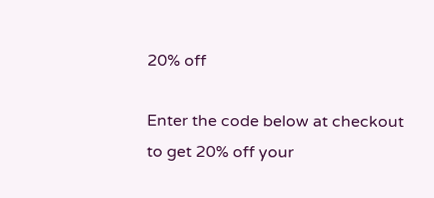20% off

Enter the code below at checkout to get 20% off your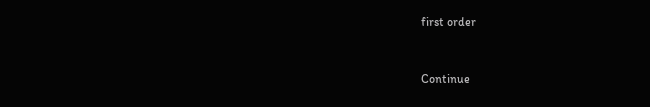first order


Continue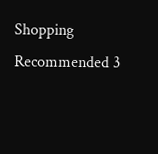Shopping
Recommended 3